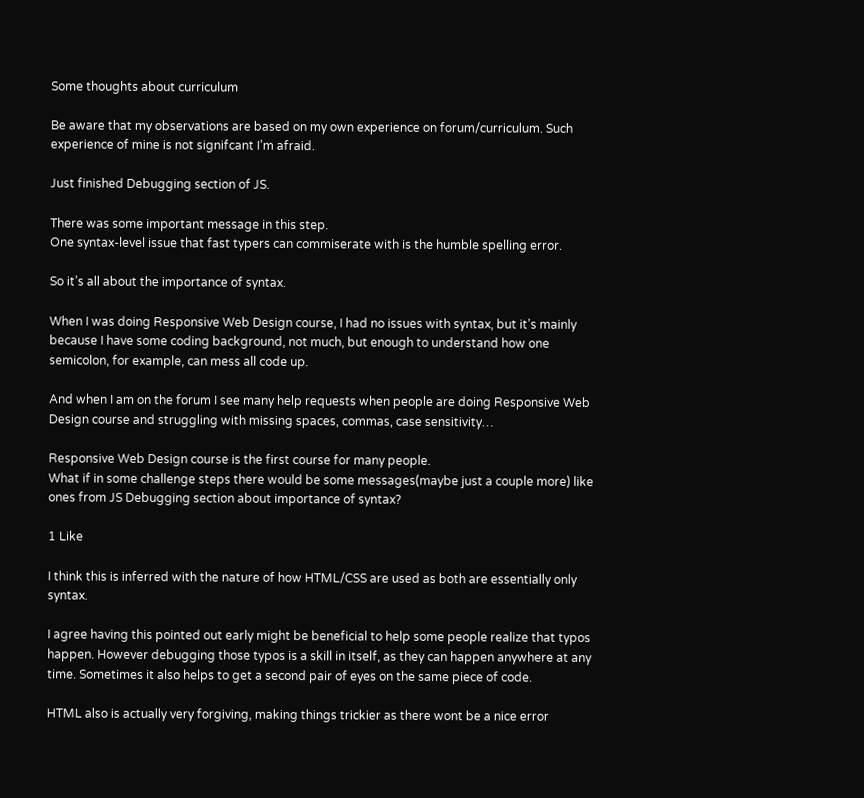Some thoughts about curriculum

Be aware that my observations are based on my own experience on forum/curriculum. Such experience of mine is not signifcant I’m afraid.

Just finished Debugging section of JS.

There was some important message in this step.
One syntax-level issue that fast typers can commiserate with is the humble spelling error.

So it’s all about the importance of syntax.

When I was doing Responsive Web Design course, I had no issues with syntax, but it’s mainly because I have some coding background, not much, but enough to understand how one semicolon, for example, can mess all code up.

And when I am on the forum I see many help requests when people are doing Responsive Web Design course and struggling with missing spaces, commas, case sensitivity…

Responsive Web Design course is the first course for many people.
What if in some challenge steps there would be some messages(maybe just a couple more) like ones from JS Debugging section about importance of syntax?

1 Like

I think this is inferred with the nature of how HTML/CSS are used as both are essentially only syntax.

I agree having this pointed out early might be beneficial to help some people realize that typos happen. However debugging those typos is a skill in itself, as they can happen anywhere at any time. Sometimes it also helps to get a second pair of eyes on the same piece of code.

HTML also is actually very forgiving, making things trickier as there wont be a nice error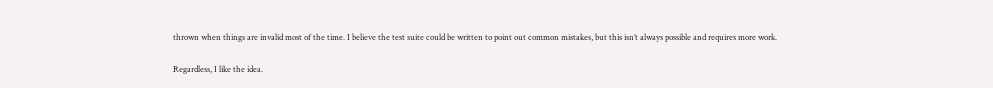thrown when things are invalid most of the time. I believe the test suite could be written to point out common mistakes, but this isn’t always possible and requires more work.

Regardless, I like the idea.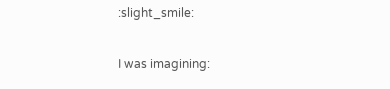:slight_smile:

I was imagining: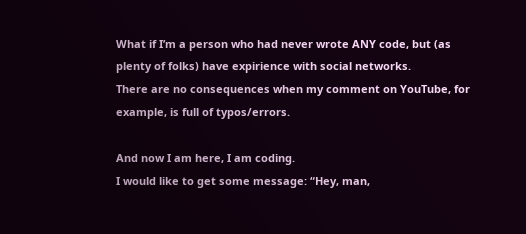What if I’m a person who had never wrote ANY code, but (as plenty of folks) have expirience with social networks.
There are no consequences when my comment on YouTube, for example, is full of typos/errors.

And now I am here, I am coding.
I would like to get some message: “Hey, man,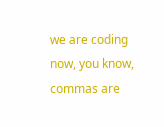we are coding now, you know, commas are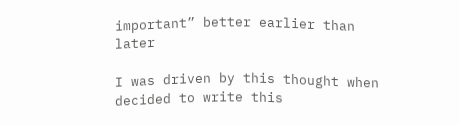important” better earlier than later

I was driven by this thought when decided to write this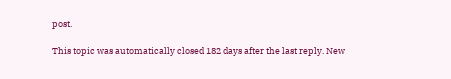post.

This topic was automatically closed 182 days after the last reply. New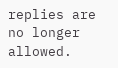replies are no longer allowed.